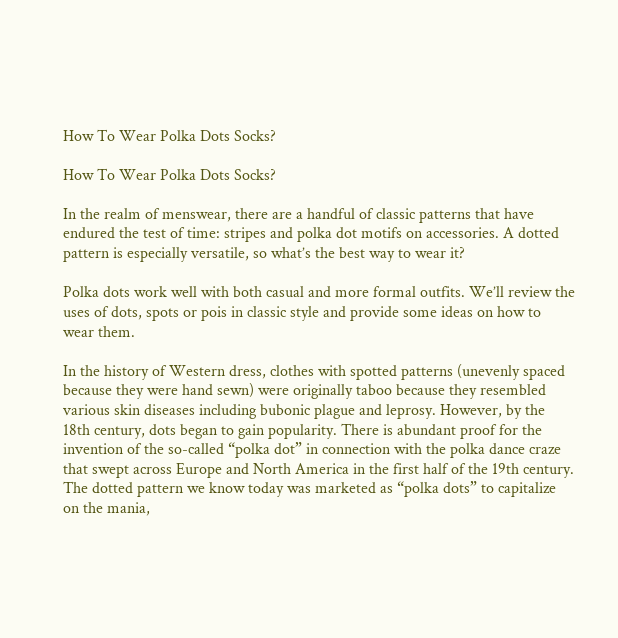How To Wear Polka Dots Socks?

How To Wear Polka Dots Socks?

In the realm of menswear, there are a handful of classic patterns that have endured the test of time: stripes and polka dot motifs on accessories. A dotted pattern is especially versatile, so what’s the best way to wear it?

Polka dots work well with both casual and more formal outfits. We’ll review the uses of dots, spots or pois in classic style and provide some ideas on how to wear them.

In the history of Western dress, clothes with spotted patterns (unevenly spaced because they were hand sewn) were originally taboo because they resembled various skin diseases including bubonic plague and leprosy. However, by the 18th century, dots began to gain popularity. There is abundant proof for the invention of the so-called “polka dot” in connection with the polka dance craze that swept across Europe and North America in the first half of the 19th century. The dotted pattern we know today was marketed as “polka dots” to capitalize on the mania,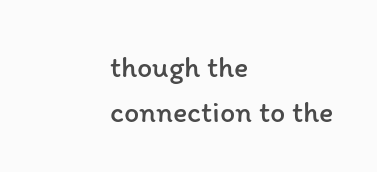though the connection to the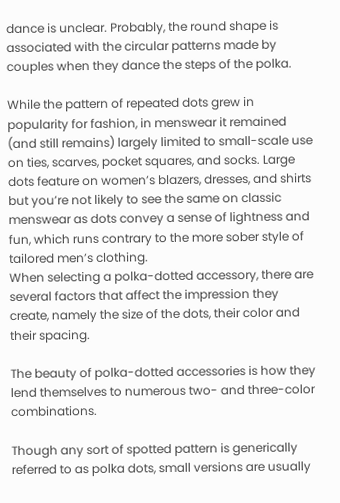dance is unclear. Probably, the round shape is associated with the circular patterns made by couples when they dance the steps of the polka.

While the pattern of repeated dots grew in popularity for fashion, in menswear it remained (and still remains) largely limited to small-scale use on ties, scarves, pocket squares, and socks. Large dots feature on women’s blazers, dresses, and shirts but you’re not likely to see the same on classic menswear as dots convey a sense of lightness and fun, which runs contrary to the more sober style of tailored men’s clothing.
When selecting a polka-dotted accessory, there are several factors that affect the impression they create, namely the size of the dots, their color and their spacing.

The beauty of polka-dotted accessories is how they lend themselves to numerous two- and three-color combinations.

Though any sort of spotted pattern is generically referred to as polka dots, small versions are usually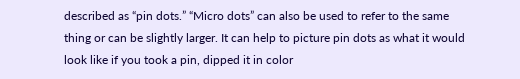described as “pin dots.” “Micro dots” can also be used to refer to the same thing or can be slightly larger. It can help to picture pin dots as what it would look like if you took a pin, dipped it in color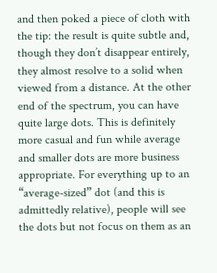and then poked a piece of cloth with the tip: the result is quite subtle and, though they don’t disappear entirely, they almost resolve to a solid when viewed from a distance. At the other end of the spectrum, you can have quite large dots. This is definitely more casual and fun while average and smaller dots are more business appropriate. For everything up to an “average-sized” dot (and this is admittedly relative), people will see the dots but not focus on them as an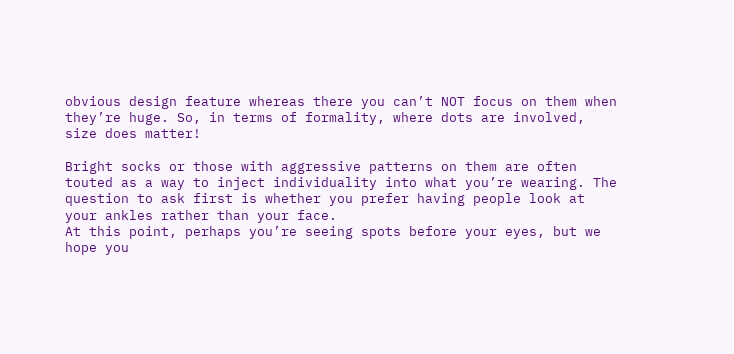obvious design feature whereas there you can’t NOT focus on them when they’re huge. So, in terms of formality, where dots are involved, size does matter!

Bright socks or those with aggressive patterns on them are often touted as a way to inject individuality into what you’re wearing. The question to ask first is whether you prefer having people look at your ankles rather than your face.
At this point, perhaps you’re seeing spots before your eyes, but we hope you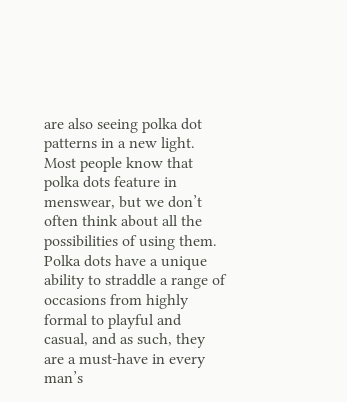are also seeing polka dot patterns in a new light. Most people know that polka dots feature in menswear, but we don’t often think about all the possibilities of using them. Polka dots have a unique ability to straddle a range of occasions from highly formal to playful and casual, and as such, they are a must-have in every man’s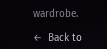wardrobe.

←  Back to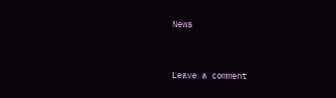News


Leave a comment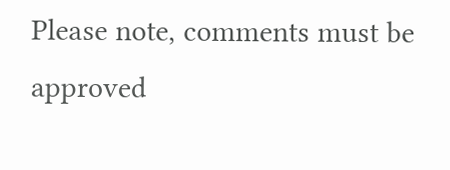Please note, comments must be approved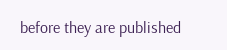before they are published